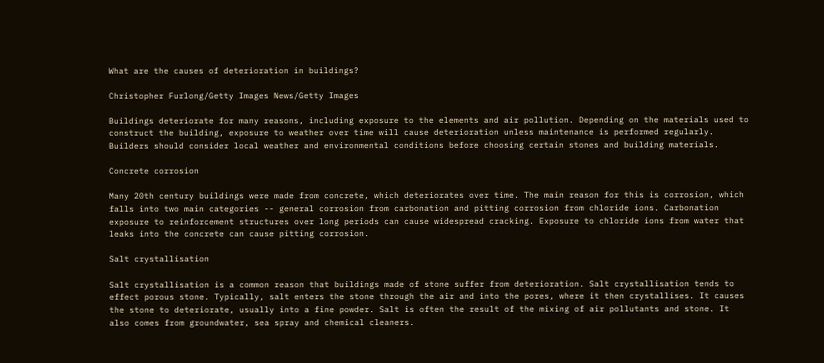What are the causes of deterioration in buildings?

Christopher Furlong/Getty Images News/Getty Images

Buildings deteriorate for many reasons, including exposure to the elements and air pollution. Depending on the materials used to construct the building, exposure to weather over time will cause deterioration unless maintenance is performed regularly. Builders should consider local weather and environmental conditions before choosing certain stones and building materials.

Concrete corrosion

Many 20th century buildings were made from concrete, which deteriorates over time. The main reason for this is corrosion, which falls into two main categories -- general corrosion from carbonation and pitting corrosion from chloride ions. Carbonation exposure to reinforcement structures over long periods can cause widespread cracking. Exposure to chloride ions from water that leaks into the concrete can cause pitting corrosion.

Salt crystallisation

Salt crystallisation is a common reason that buildings made of stone suffer from deterioration. Salt crystallisation tends to effect porous stone. Typically, salt enters the stone through the air and into the pores, where it then crystallises. It causes the stone to deteriorate, usually into a fine powder. Salt is often the result of the mixing of air pollutants and stone. It also comes from groundwater, sea spray and chemical cleaners.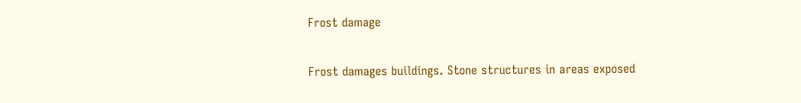Frost damage

Frost damages buildings. Stone structures in areas exposed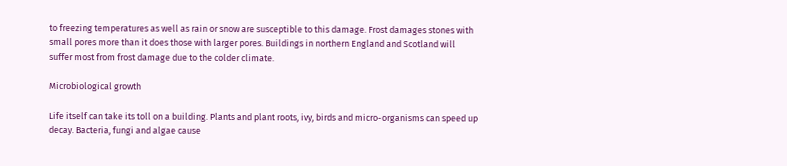to freezing temperatures as well as rain or snow are susceptible to this damage. Frost damages stones with small pores more than it does those with larger pores. Buildings in northern England and Scotland will suffer most from frost damage due to the colder climate.

Microbiological growth

Life itself can take its toll on a building. Plants and plant roots, ivy, birds and micro-organisms can speed up decay. Bacteria, fungi and algae cause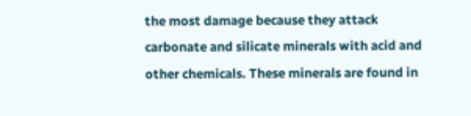the most damage because they attack carbonate and silicate minerals with acid and other chemicals. These minerals are found in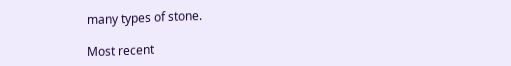many types of stone.

Most recent